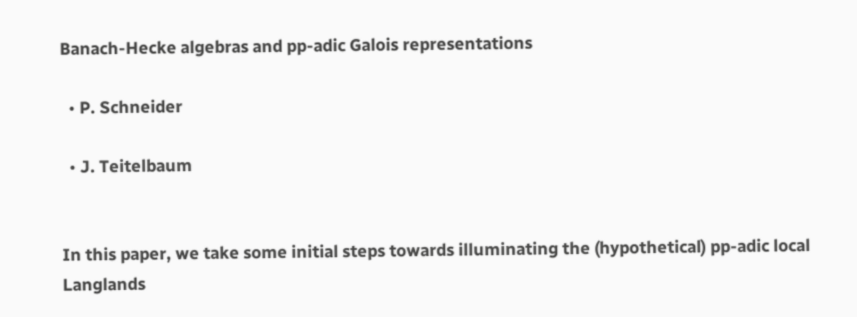Banach-Hecke algebras and pp-adic Galois representations

  • P. Schneider

  • J. Teitelbaum


In this paper, we take some initial steps towards illuminating the (hypothetical) pp-adic local Langlands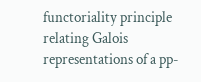functoriality principle relating Galois representations of a pp-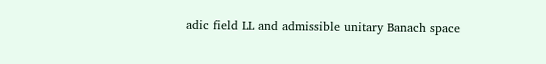adic field LL and admissible unitary Banach space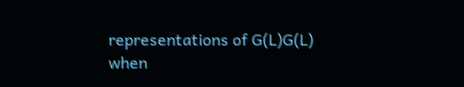representations of G(L)G(L) when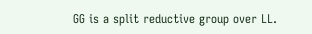GG is a split reductive group over LL.